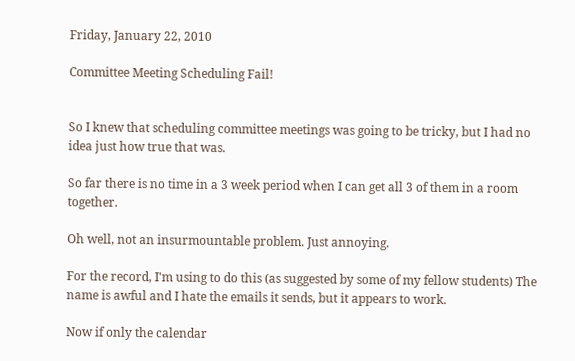Friday, January 22, 2010

Committee Meeting Scheduling Fail!


So I knew that scheduling committee meetings was going to be tricky, but I had no idea just how true that was.

So far there is no time in a 3 week period when I can get all 3 of them in a room together.

Oh well, not an insurmountable problem. Just annoying.

For the record, I'm using to do this (as suggested by some of my fellow students) The name is awful and I hate the emails it sends, but it appears to work.

Now if only the calendar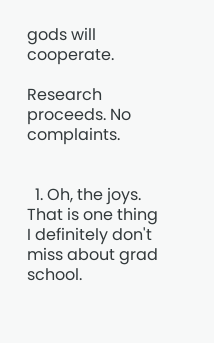gods will cooperate.

Research proceeds. No complaints.


  1. Oh, the joys. That is one thing I definitely don't miss about grad school.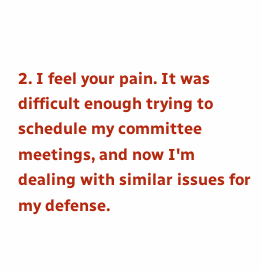2. I feel your pain. It was difficult enough trying to schedule my committee meetings, and now I'm dealing with similar issues for my defense.